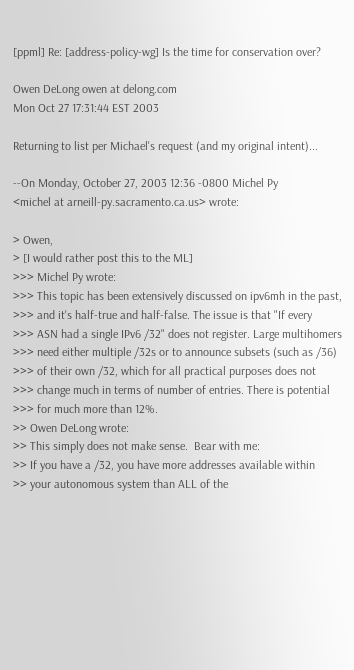[ppml] Re: [address-policy-wg] Is the time for conservation over?

Owen DeLong owen at delong.com
Mon Oct 27 17:31:44 EST 2003

Returning to list per Michael's request (and my original intent)...

--On Monday, October 27, 2003 12:36 -0800 Michel Py
<michel at arneill-py.sacramento.ca.us> wrote:

> Owen,
> [I would rather post this to the ML]
>>> Michel Py wrote:
>>> This topic has been extensively discussed on ipv6mh in the past,
>>> and it's half-true and half-false. The issue is that "If every
>>> ASN had a single IPv6 /32" does not register. Large multihomers
>>> need either multiple /32s or to announce subsets (such as /36)
>>> of their own /32, which for all practical purposes does not
>>> change much in terms of number of entries. There is potential
>>> for much more than 12%.
>> Owen DeLong wrote:
>> This simply does not make sense.  Bear with me:
>> If you have a /32, you have more addresses available within
>> your autonomous system than ALL of the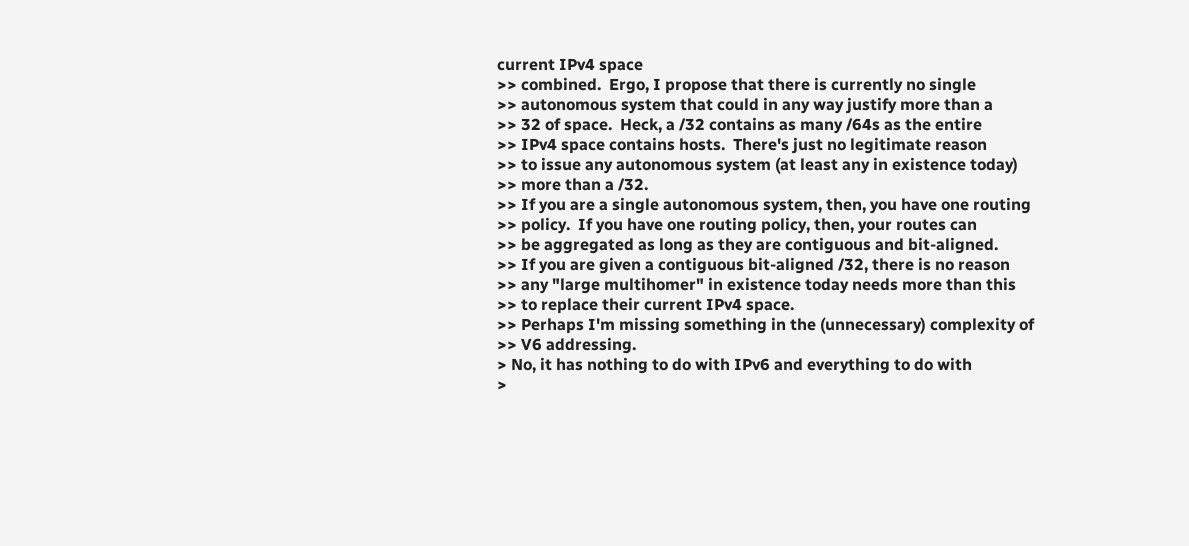current IPv4 space
>> combined.  Ergo, I propose that there is currently no single
>> autonomous system that could in any way justify more than a
>> 32 of space.  Heck, a /32 contains as many /64s as the entire
>> IPv4 space contains hosts.  There's just no legitimate reason
>> to issue any autonomous system (at least any in existence today)
>> more than a /32.
>> If you are a single autonomous system, then, you have one routing
>> policy.  If you have one routing policy, then, your routes can
>> be aggregated as long as they are contiguous and bit-aligned.
>> If you are given a contiguous bit-aligned /32, there is no reason
>> any "large multihomer" in existence today needs more than this
>> to replace their current IPv4 space.
>> Perhaps I'm missing something in the (unnecessary) complexity of
>> V6 addressing.
> No, it has nothing to do with IPv6 and everything to do with
>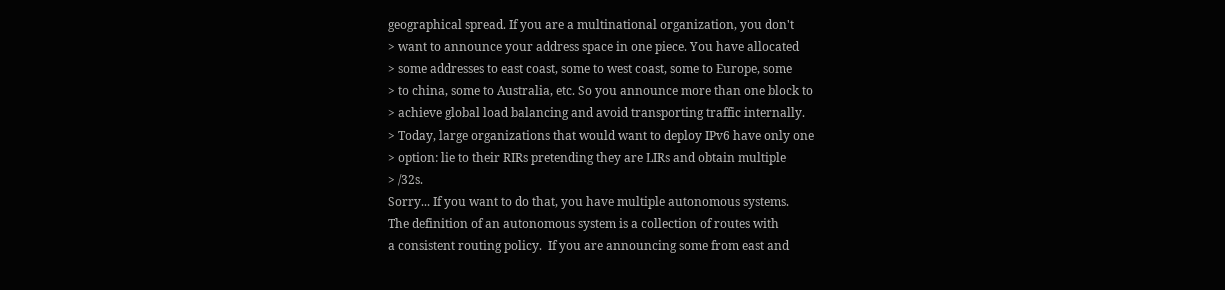geographical spread. If you are a multinational organization, you don't
> want to announce your address space in one piece. You have allocated
> some addresses to east coast, some to west coast, some to Europe, some
> to china, some to Australia, etc. So you announce more than one block to
> achieve global load balancing and avoid transporting traffic internally.
> Today, large organizations that would want to deploy IPv6 have only one
> option: lie to their RIRs pretending they are LIRs and obtain multiple
> /32s.
Sorry... If you want to do that, you have multiple autonomous systems.
The definition of an autonomous system is a collection of routes with
a consistent routing policy.  If you are announcing some from east and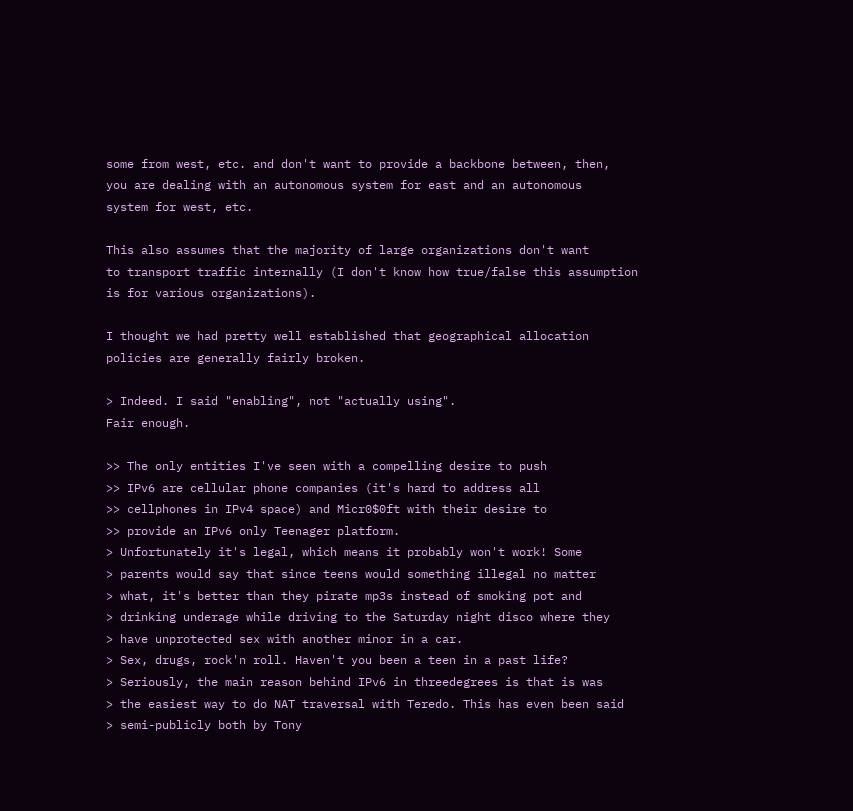some from west, etc. and don't want to provide a backbone between, then,
you are dealing with an autonomous system for east and an autonomous
system for west, etc.

This also assumes that the majority of large organizations don't want
to transport traffic internally (I don't know how true/false this assumption
is for various organizations).

I thought we had pretty well established that geographical allocation
policies are generally fairly broken.

> Indeed. I said "enabling", not "actually using".
Fair enough.

>> The only entities I've seen with a compelling desire to push
>> IPv6 are cellular phone companies (it's hard to address all
>> cellphones in IPv4 space) and Micr0$0ft with their desire to
>> provide an IPv6 only Teenager platform.
> Unfortunately it's legal, which means it probably won't work! Some
> parents would say that since teens would something illegal no matter
> what, it's better than they pirate mp3s instead of smoking pot and
> drinking underage while driving to the Saturday night disco where they
> have unprotected sex with another minor in a car.
> Sex, drugs, rock'n roll. Haven't you been a teen in a past life?
> Seriously, the main reason behind IPv6 in threedegrees is that is was
> the easiest way to do NAT traversal with Teredo. This has even been said
> semi-publicly both by Tony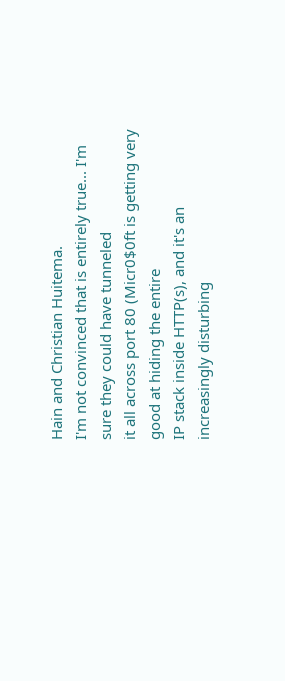Hain and Christian Huitema.
I'm not convinced that is entirely true... I'm sure they could have tunneled
it all across port 80 (Micr0$0ft is getting very good at hiding the entire
IP stack inside HTTP(s), and it's an increasingly disturbing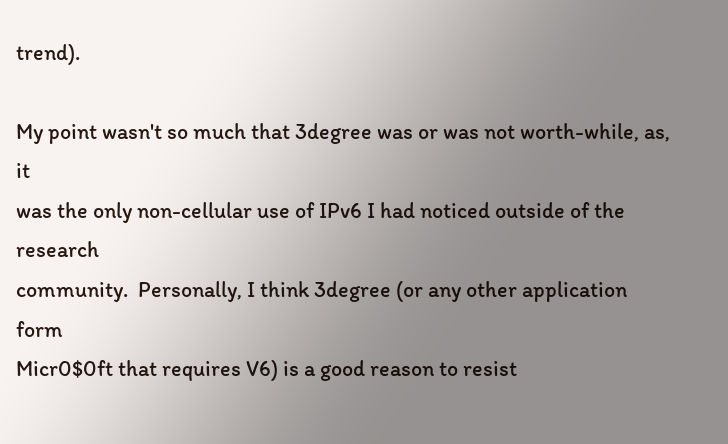trend).

My point wasn't so much that 3degree was or was not worth-while, as, it
was the only non-cellular use of IPv6 I had noticed outside of the research
community.  Personally, I think 3degree (or any other application form
Micr0$0ft that requires V6) is a good reason to resist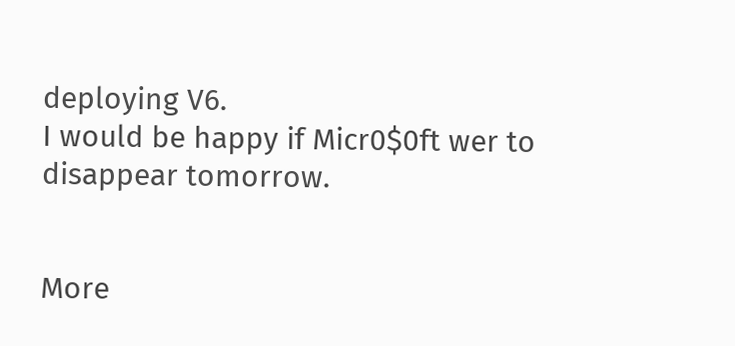deploying V6.
I would be happy if Micr0$0ft wer to disappear tomorrow.


More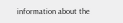information about the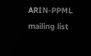ARIN-PPML mailing list